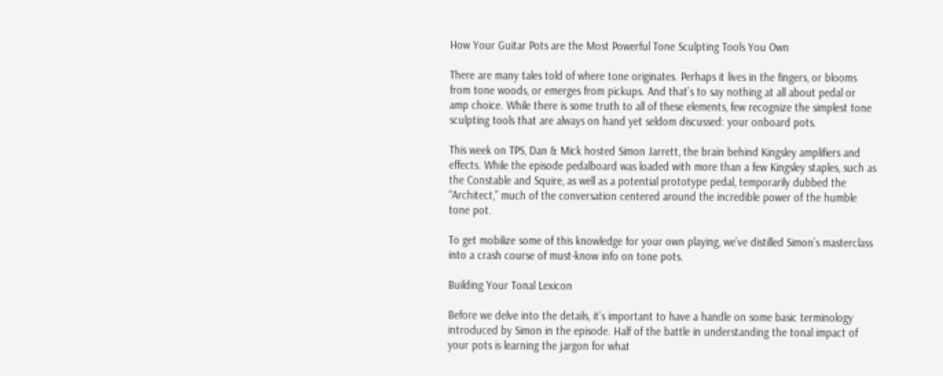How Your Guitar Pots are the Most Powerful Tone Sculpting Tools You Own

There are many tales told of where tone originates. Perhaps it lives in the fingers, or blooms from tone woods, or emerges from pickups. And that’s to say nothing at all about pedal or amp choice. While there is some truth to all of these elements, few recognize the simplest tone sculpting tools that are always on hand yet seldom discussed: your onboard pots.

This week on TPS, Dan & Mick hosted Simon Jarrett, the brain behind Kingsley amplifiers and effects. While the episode pedalboard was loaded with more than a few Kingsley staples, such as the Constable and Squire, as well as a potential prototype pedal, temporarily dubbed the “Architect,” much of the conversation centered around the incredible power of the humble tone pot.

To get mobilize some of this knowledge for your own playing, we’ve distilled Simon’s masterclass into a crash course of must-know info on tone pots.

Building Your Tonal Lexicon

Before we delve into the details, it’s important to have a handle on some basic terminology introduced by Simon in the episode. Half of the battle in understanding the tonal impact of your pots is learning the jargon for what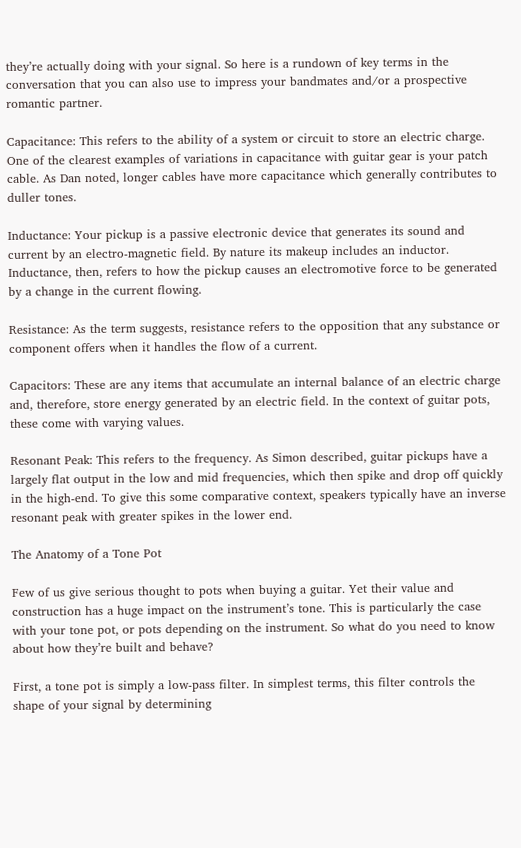they’re actually doing with your signal. So here is a rundown of key terms in the conversation that you can also use to impress your bandmates and/or a prospective romantic partner.

Capacitance: This refers to the ability of a system or circuit to store an electric charge. One of the clearest examples of variations in capacitance with guitar gear is your patch cable. As Dan noted, longer cables have more capacitance which generally contributes to duller tones.

Inductance: Your pickup is a passive electronic device that generates its sound and current by an electro-magnetic field. By nature its makeup includes an inductor. Inductance, then, refers to how the pickup causes an electromotive force to be generated by a change in the current flowing.

Resistance: As the term suggests, resistance refers to the opposition that any substance or component offers when it handles the flow of a current.

Capacitors: These are any items that accumulate an internal balance of an electric charge and, therefore, store energy generated by an electric field. In the context of guitar pots, these come with varying values.

Resonant Peak: This refers to the frequency. As Simon described, guitar pickups have a largely flat output in the low and mid frequencies, which then spike and drop off quickly in the high-end. To give this some comparative context, speakers typically have an inverse resonant peak with greater spikes in the lower end.

The Anatomy of a Tone Pot

Few of us give serious thought to pots when buying a guitar. Yet their value and construction has a huge impact on the instrument’s tone. This is particularly the case with your tone pot, or pots depending on the instrument. So what do you need to know about how they’re built and behave?

First, a tone pot is simply a low-pass filter. In simplest terms, this filter controls the shape of your signal by determining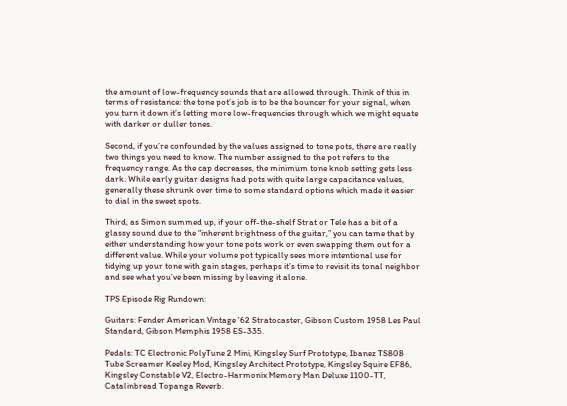the amount of low-frequency sounds that are allowed through. Think of this in terms of resistance: the tone pot’s job is to be the bouncer for your signal, when you turn it down it’s letting more low-frequencies through which we might equate with darker or duller tones.

Second, if you’re confounded by the values assigned to tone pots, there are really two things you need to know. The number assigned to the pot refers to the frequency range. As the cap decreases, the minimum tone knob setting gets less dark. While early guitar designs had pots with quite large capacitance values, generally these shrunk over time to some standard options which made it easier to dial in the sweet spots.

Third, as Simon summed up, if your off-the-shelf Strat or Tele has a bit of a glassy sound due to the “inherent brightness of the guitar,” you can tame that by either understanding how your tone pots work or even swapping them out for a different value. While your volume pot typically sees more intentional use for tidying up your tone with gain stages, perhaps it’s time to revisit its tonal neighbor and see what you’ve been missing by leaving it alone.

TPS Episode Rig Rundown:

Guitars: Fender American Vintage ’62 Stratocaster, Gibson Custom 1958 Les Paul Standard, Gibson Memphis 1958 ES-335.

Pedals: TC Electronic PolyTune 2 Mini, Kingsley Surf Prototype, Ibanez TS808 Tube Screamer Keeley Mod, Kingsley Architect Prototype, Kingsley Squire EF86, Kingsley Constable V2, Electro-Harmonix Memory Man Deluxe 1100-TT, Catalinbread Topanga Reverb.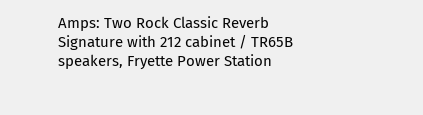Amps: Two Rock Classic Reverb Signature with 212 cabinet / TR65B speakers, Fryette Power Station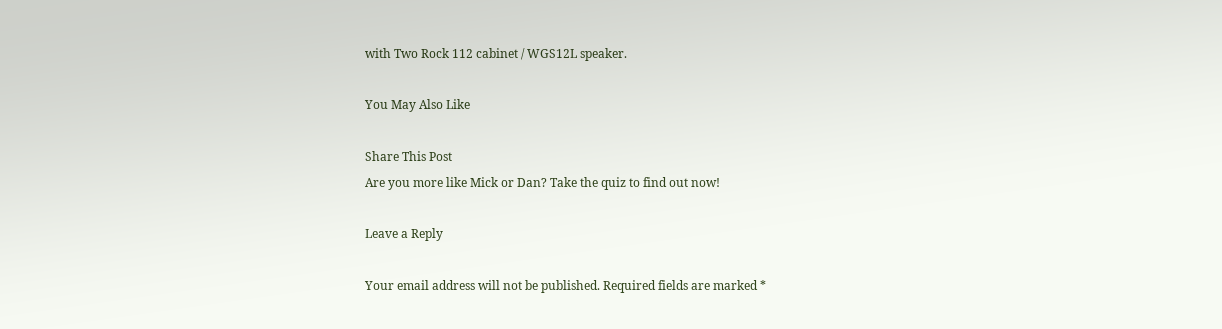with Two Rock 112 cabinet / WGS12L speaker.

You May Also Like

Share This Post
Are you more like Mick or Dan? Take the quiz to find out now!

Leave a Reply

Your email address will not be published. Required fields are marked *